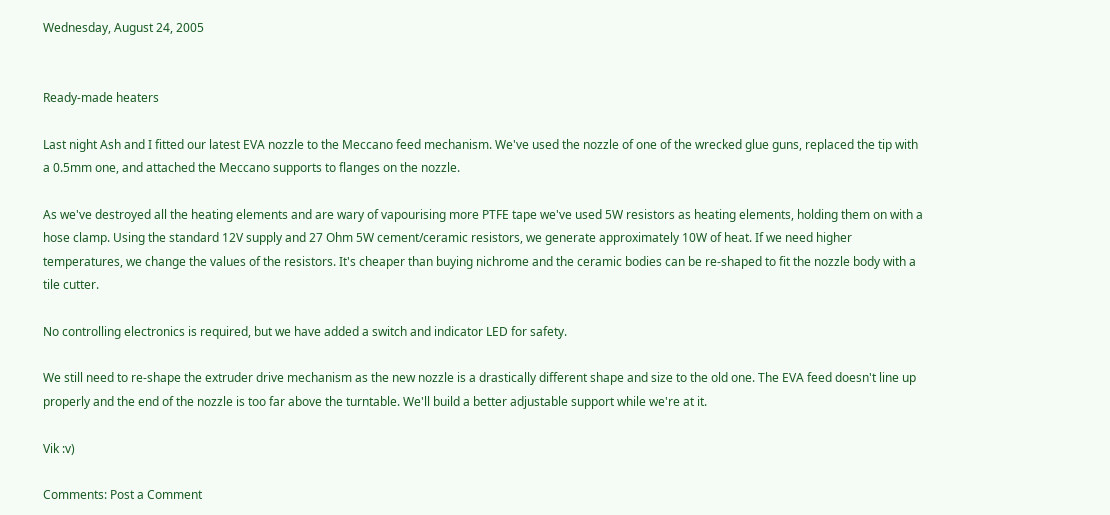Wednesday, August 24, 2005


Ready-made heaters

Last night Ash and I fitted our latest EVA nozzle to the Meccano feed mechanism. We've used the nozzle of one of the wrecked glue guns, replaced the tip with a 0.5mm one, and attached the Meccano supports to flanges on the nozzle.

As we've destroyed all the heating elements and are wary of vapourising more PTFE tape we've used 5W resistors as heating elements, holding them on with a hose clamp. Using the standard 12V supply and 27 Ohm 5W cement/ceramic resistors, we generate approximately 10W of heat. If we need higher temperatures, we change the values of the resistors. It's cheaper than buying nichrome and the ceramic bodies can be re-shaped to fit the nozzle body with a tile cutter.

No controlling electronics is required, but we have added a switch and indicator LED for safety.

We still need to re-shape the extruder drive mechanism as the new nozzle is a drastically different shape and size to the old one. The EVA feed doesn't line up properly and the end of the nozzle is too far above the turntable. We'll build a better adjustable support while we're at it.

Vik :v)

Comments: Post a Comment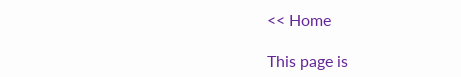<< Home

This page is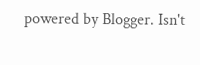powered by Blogger. Isn't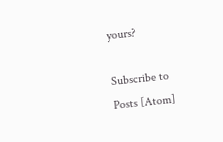yours?

Subscribe to
Posts [Atom]